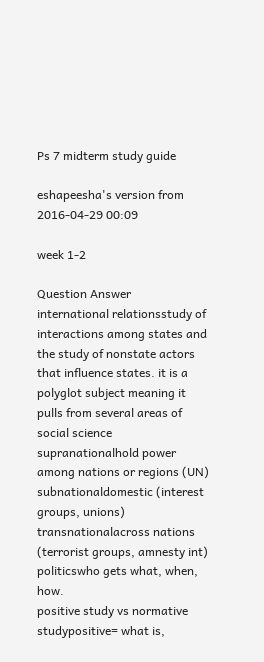Ps 7 midterm study guide

eshapeesha's version from 2016-04-29 00:09

week 1-2

Question Answer
international relationsstudy of interactions among states and the study of nonstate actors that influence states. it is a polyglot subject meaning it pulls from several areas of social science
supranationalhold power among nations or regions (UN)
subnationaldomestic (interest groups, unions)
transnationalacross nations (terrorist groups, amnesty int)
politicswho gets what, when, how.
positive study vs normative studypositive= what is,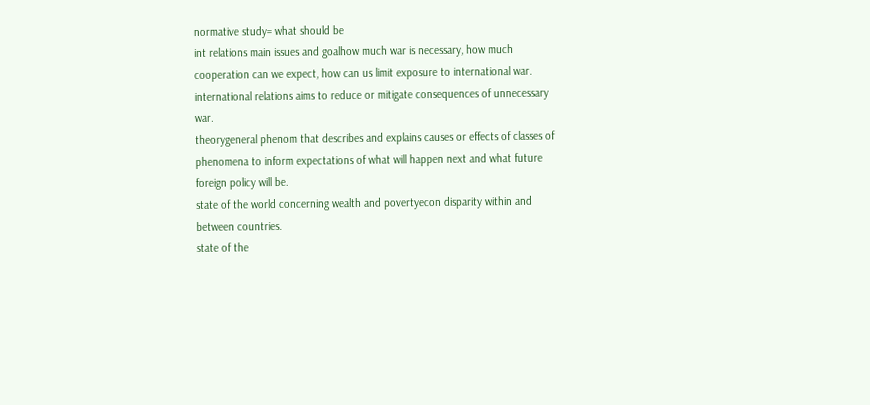normative study= what should be
int relations main issues and goalhow much war is necessary, how much cooperation can we expect, how can us limit exposure to international war. international relations aims to reduce or mitigate consequences of unnecessary war.
theorygeneral phenom that describes and explains causes or effects of classes of phenomena to inform expectations of what will happen next and what future foreign policy will be.
state of the world concerning wealth and povertyecon disparity within and between countries.
state of the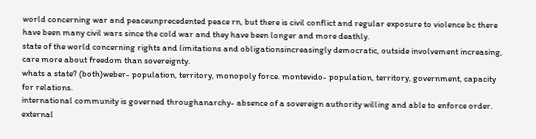world concerning war and peaceunprecedented peace rn, but there is civil conflict and regular exposure to violence bc there have been many civil wars since the cold war and they have been longer and more deathly.
state of the world concerning rights and limitations and obligationsincreasingly democratic, outside involvement increasing, care more about freedom than sovereignty.
whats a state? (both)weber- population, territory, monopoly force. montevido- population, territory, government, capacity for relations.
international community is governed throughanarchy- absence of a sovereign authority willing and able to enforce order.
external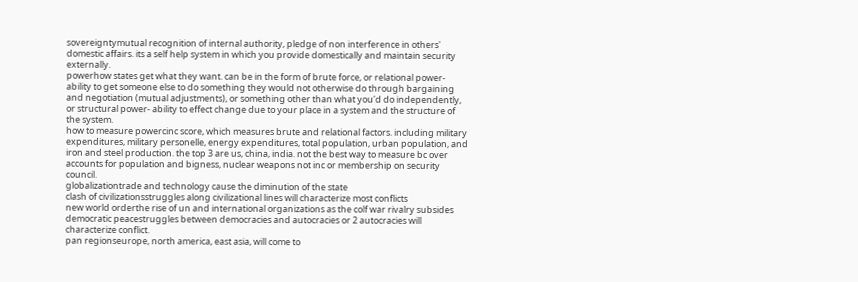sovereigntymutual recognition of internal authority, pledge of non interference in others' domestic affairs. its a self help system in which you provide domestically and maintain security externally.
powerhow states get what they want. can be in the form of brute force, or relational power- ability to get someone else to do something they would not otherwise do through bargaining and negotiation (mutual adjustments), or something other than what you'd do independently, or structural power- ability to effect change due to your place in a system and the structure of the system.
how to measure powercinc score, which measures brute and relational factors. including military expenditures, military personelle, energy expenditures, total population, urban population, and iron and steel production. the top 3 are us, china, india. not the best way to measure bc over accounts for population and bigness, nuclear weapons not inc or membership on security council.
globalizationtrade and technology cause the diminution of the state
clash of civilizationsstruggles along civilizational lines will characterize most conflicts
new world orderthe rise of un and international organizations as the colf war rivalry subsides
democratic peacestruggles between democracies and autocracies or 2 autocracies will characterize conflict.
pan regionseurope, north america, east asia, will come to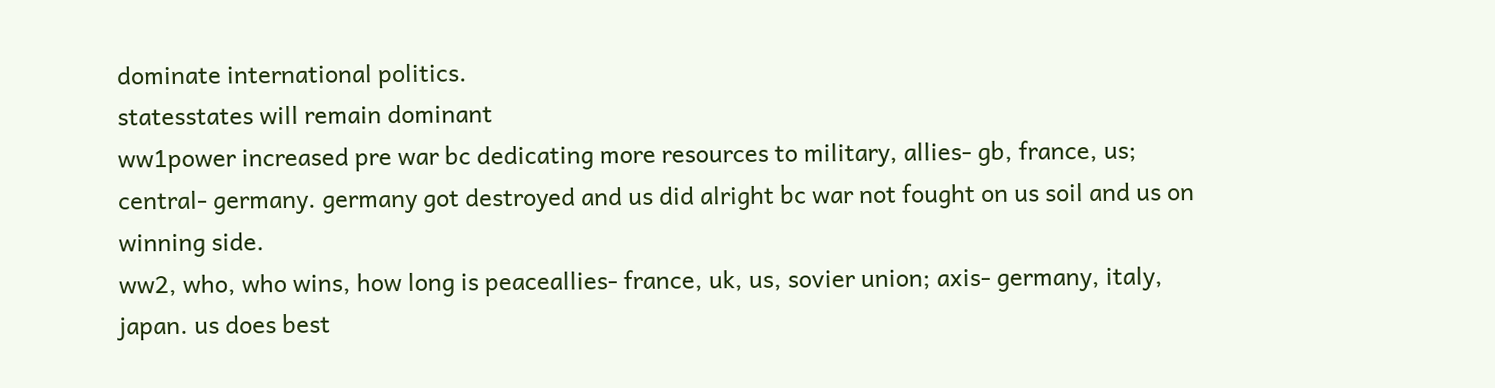dominate international politics.
statesstates will remain dominant
ww1power increased pre war bc dedicating more resources to military, allies- gb, france, us; central- germany. germany got destroyed and us did alright bc war not fought on us soil and us on winning side.
ww2, who, who wins, how long is peaceallies- france, uk, us, sovier union; axis- germany, italy, japan. us does best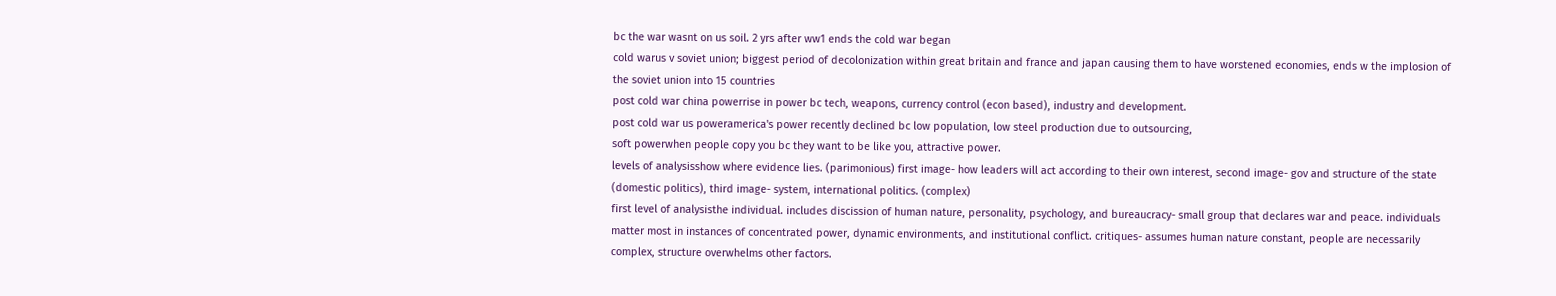bc the war wasnt on us soil. 2 yrs after ww1 ends the cold war began
cold warus v soviet union; biggest period of decolonization within great britain and france and japan causing them to have worstened economies, ends w the implosion of the soviet union into 15 countries
post cold war china powerrise in power bc tech, weapons, currency control (econ based), industry and development.
post cold war us poweramerica's power recently declined bc low population, low steel production due to outsourcing,
soft powerwhen people copy you bc they want to be like you, attractive power.
levels of analysisshow where evidence lies. (parimonious) first image- how leaders will act according to their own interest, second image- gov and structure of the state (domestic politics), third image- system, international politics. (complex)
first level of analysisthe individual. includes discission of human nature, personality, psychology, and bureaucracy- small group that declares war and peace. individuals matter most in instances of concentrated power, dynamic environments, and institutional conflict. critiques- assumes human nature constant, people are necessarily complex, structure overwhelms other factors.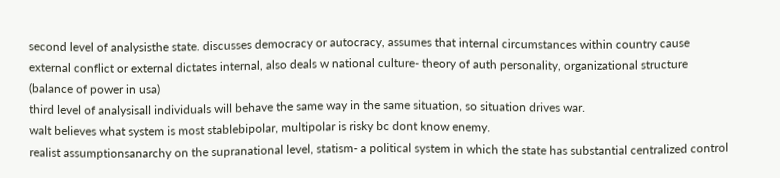second level of analysisthe state. discusses democracy or autocracy, assumes that internal circumstances within country cause external conflict or external dictates internal, also deals w national culture- theory of auth personality, organizational structure (balance of power in usa)
third level of analysisall individuals will behave the same way in the same situation, so situation drives war.
walt believes what system is most stablebipolar, multipolar is risky bc dont know enemy.
realist assumptionsanarchy on the supranational level, statism- a political system in which the state has substantial centralized control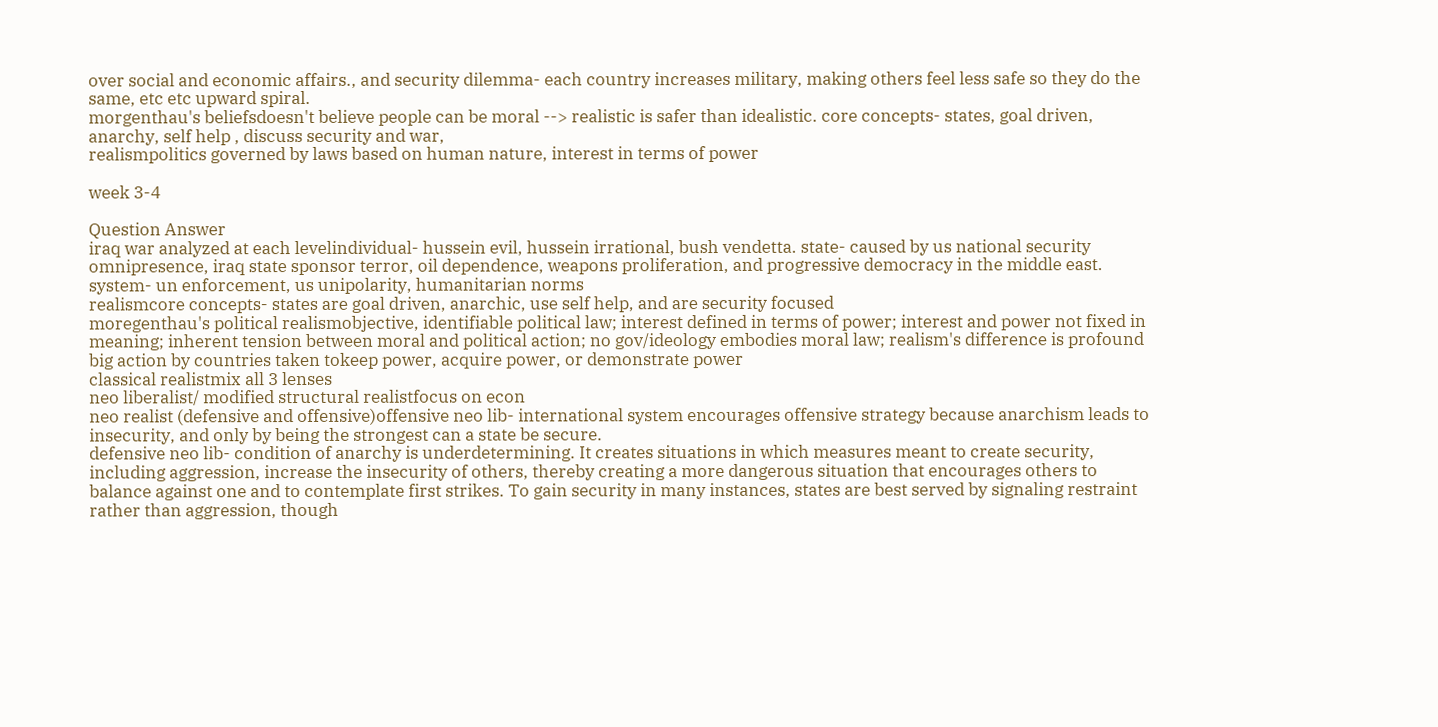over social and economic affairs., and security dilemma- each country increases military, making others feel less safe so they do the same, etc etc upward spiral.
morgenthau's beliefsdoesn't believe people can be moral --> realistic is safer than idealistic. core concepts- states, goal driven, anarchy, self help , discuss security and war,
realismpolitics governed by laws based on human nature, interest in terms of power

week 3-4

Question Answer
iraq war analyzed at each levelindividual- hussein evil, hussein irrational, bush vendetta. state- caused by us national security omnipresence, iraq state sponsor terror, oil dependence, weapons proliferation, and progressive democracy in the middle east. system- un enforcement, us unipolarity, humanitarian norms
realismcore concepts- states are goal driven, anarchic, use self help, and are security focused
moregenthau's political realismobjective, identifiable political law; interest defined in terms of power; interest and power not fixed in meaning; inherent tension between moral and political action; no gov/ideology embodies moral law; realism's difference is profound
big action by countries taken tokeep power, acquire power, or demonstrate power
classical realistmix all 3 lenses
neo liberalist/ modified structural realistfocus on econ
neo realist (defensive and offensive)offensive neo lib- international system encourages offensive strategy because anarchism leads to insecurity, and only by being the strongest can a state be secure.
defensive neo lib- condition of anarchy is underdetermining. It creates situations in which measures meant to create security, including aggression, increase the insecurity of others, thereby creating a more dangerous situation that encourages others to balance against one and to contemplate first strikes. To gain security in many instances, states are best served by signaling restraint rather than aggression, though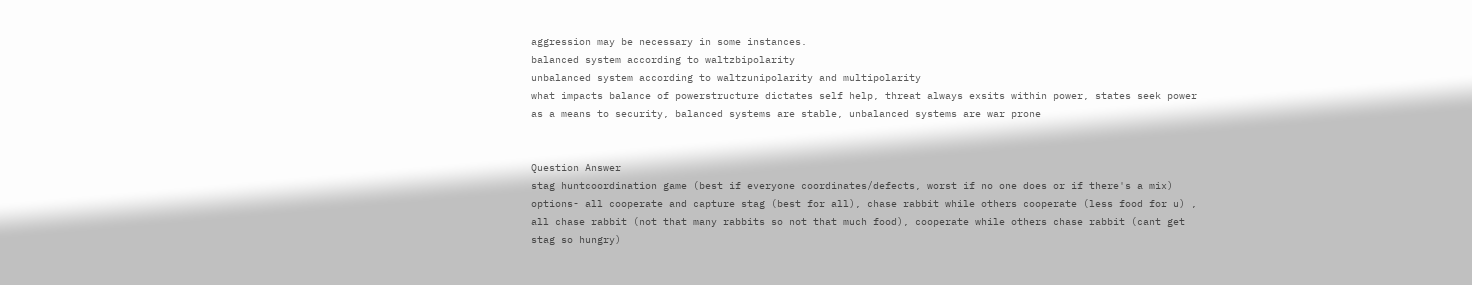aggression may be necessary in some instances.
balanced system according to waltzbipolarity
unbalanced system according to waltzunipolarity and multipolarity
what impacts balance of powerstructure dictates self help, threat always exsits within power, states seek power as a means to security, balanced systems are stable, unbalanced systems are war prone


Question Answer
stag huntcoordination game (best if everyone coordinates/defects, worst if no one does or if there's a mix) options- all cooperate and capture stag (best for all), chase rabbit while others cooperate (less food for u) , all chase rabbit (not that many rabbits so not that much food), cooperate while others chase rabbit (cant get stag so hungry)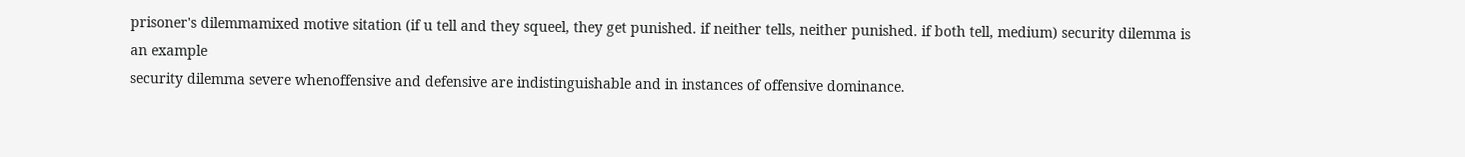prisoner's dilemmamixed motive sitation (if u tell and they squeel, they get punished. if neither tells, neither punished. if both tell, medium) security dilemma is an example
security dilemma severe whenoffensive and defensive are indistinguishable and in instances of offensive dominance.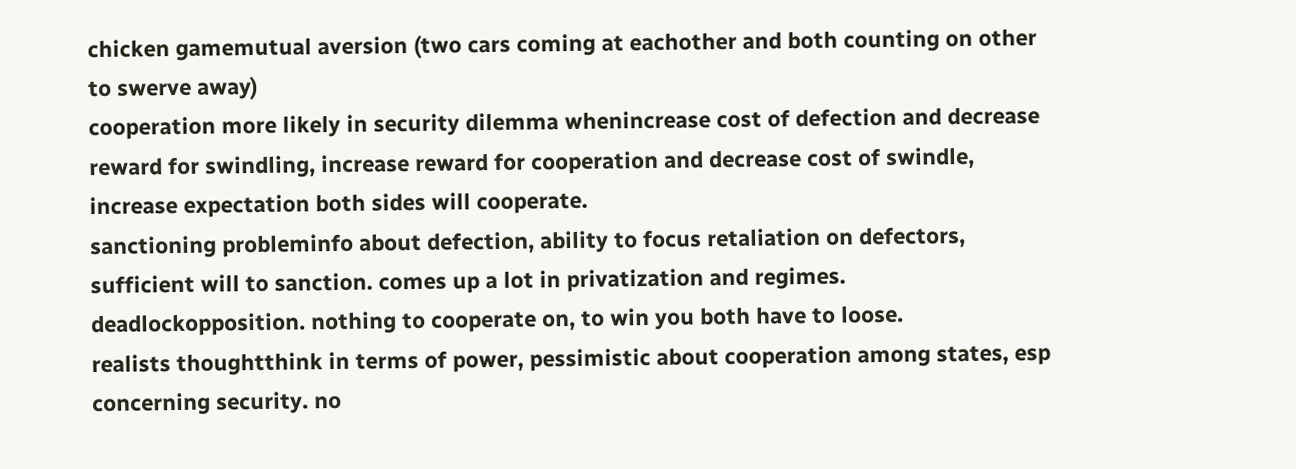chicken gamemutual aversion (two cars coming at eachother and both counting on other to swerve away)
cooperation more likely in security dilemma whenincrease cost of defection and decrease reward for swindling, increase reward for cooperation and decrease cost of swindle, increase expectation both sides will cooperate.
sanctioning probleminfo about defection, ability to focus retaliation on defectors, sufficient will to sanction. comes up a lot in privatization and regimes.
deadlockopposition. nothing to cooperate on, to win you both have to loose.
realists thoughtthink in terms of power, pessimistic about cooperation among states, esp concerning security. no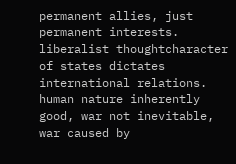permanent allies, just permanent interests.
liberalist thoughtcharacter of states dictates international relations. human nature inherently good, war not inevitable, war caused by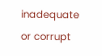inadequate or corrupt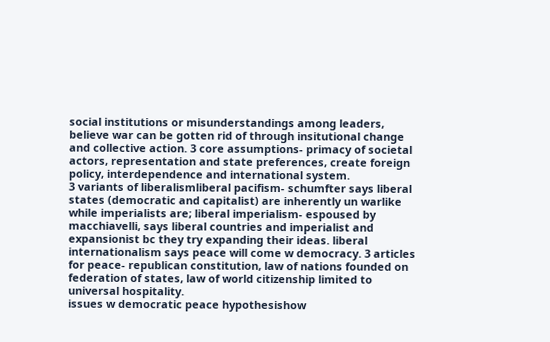social institutions or misunderstandings among leaders, believe war can be gotten rid of through insitutional change and collective action. 3 core assumptions- primacy of societal actors, representation and state preferences, create foreign policy, interdependence and international system.
3 variants of liberalismliberal pacifism- schumfter says liberal states (democratic and capitalist) are inherently un warlike while imperialists are; liberal imperialism- espoused by macchiavelli, says liberal countries and imperialist and expansionist bc they try expanding their ideas. liberal internationalism says peace will come w democracy. 3 articles for peace- republican constitution, law of nations founded on federation of states, law of world citizenship limited to universal hospitality.
issues w democratic peace hypothesishow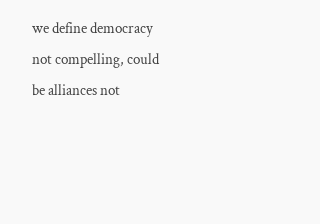we define democracy not compelling, could be alliances not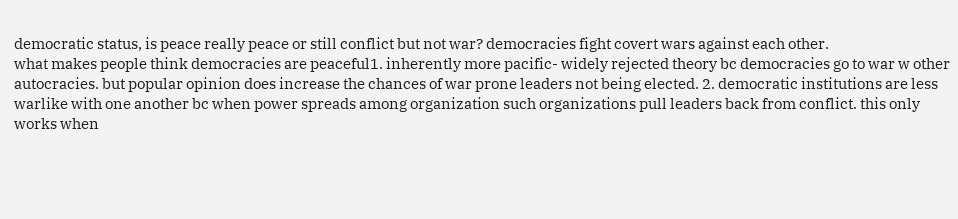democratic status, is peace really peace or still conflict but not war? democracies fight covert wars against each other.
what makes people think democracies are peaceful1. inherently more pacific- widely rejected theory bc democracies go to war w other autocracies. but popular opinion does increase the chances of war prone leaders not being elected. 2. democratic institutions are less warlike with one another bc when power spreads among organization such organizations pull leaders back from conflict. this only works when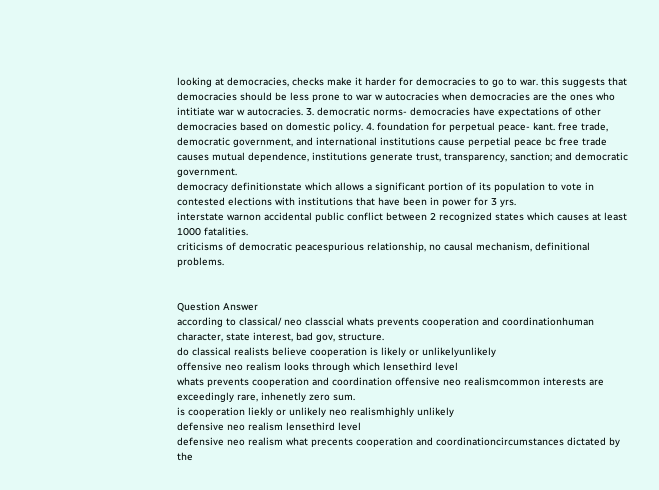looking at democracies, checks make it harder for democracies to go to war. this suggests that democracies should be less prone to war w autocracies when democracies are the ones who intitiate war w autocracies. 3. democratic norms- democracies have expectations of other democracies based on domestic policy. 4. foundation for perpetual peace- kant. free trade, democratic government, and international institutions cause perpetial peace bc free trade causes mutual dependence, institutions generate trust, transparency, sanction; and democratic government.
democracy definitionstate which allows a significant portion of its population to vote in contested elections with institutions that have been in power for 3 yrs.
interstate warnon accidental public conflict between 2 recognized states which causes at least 1000 fatalities.
criticisms of democratic peacespurious relationship, no causal mechanism, definitional problems.


Question Answer
according to classical/ neo classcial whats prevents cooperation and coordinationhuman character, state interest, bad gov, structure.
do classical realists believe cooperation is likely or unlikelyunlikely
offensive neo realism looks through which lensethird level
whats prevents cooperation and coordination offensive neo realismcommon interests are exceedingly rare, inhenetly zero sum.
is cooperation liekly or unlikely neo realismhighly unlikely
defensive neo realism lensethird level
defensive neo realism what precents cooperation and coordinationcircumstances dictated by the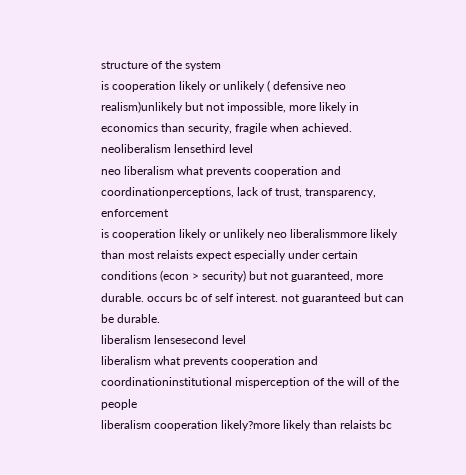structure of the system
is cooperation likely or unlikely ( defensive neo realism)unlikely but not impossible, more likely in economics than security, fragile when achieved.
neoliberalism lensethird level
neo liberalism what prevents cooperation and coordinationperceptions, lack of trust, transparency, enforcement
is cooperation likely or unlikely neo liberalismmore likely than most relaists expect especially under certain conditions (econ > security) but not guaranteed, more durable. occurs bc of self interest. not guaranteed but can be durable.
liberalism lensesecond level
liberalism what prevents cooperation and coordinationinstitutional misperception of the will of the people
liberalism cooperation likely?more likely than relaists bc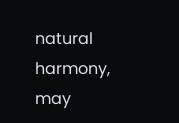natural harmony, may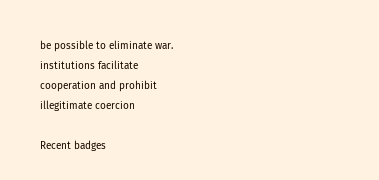be possible to eliminate war. institutions facilitate cooperation and prohibit illegitimate coercion

Recent badges